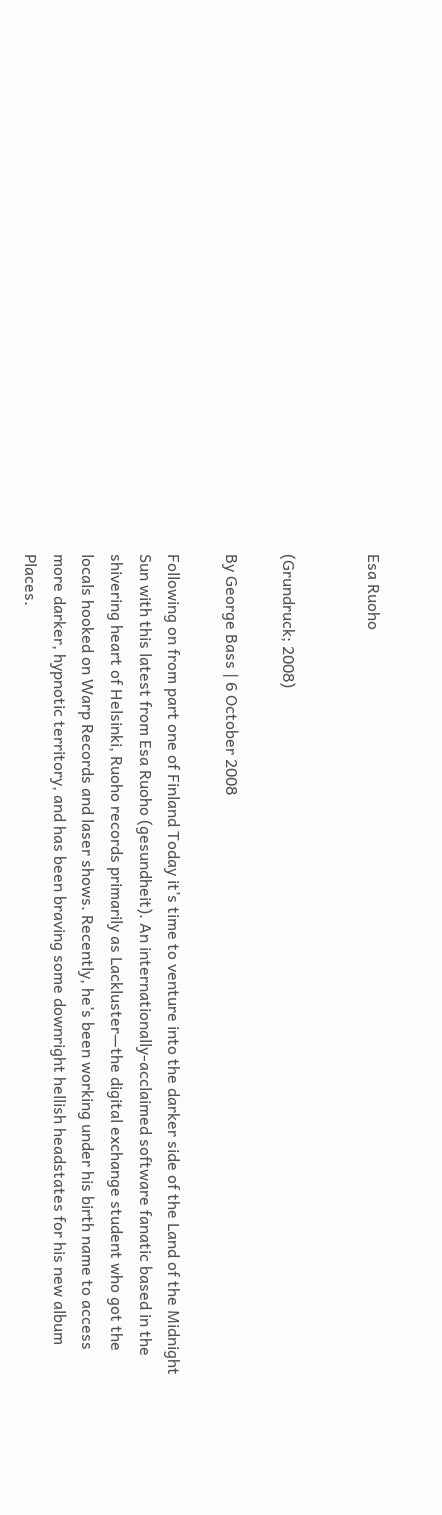Esa Ruoho


(Grundruck; 2008)

By George Bass | 6 October 2008

Following on from part one of Finland Today it’s time to venture into the darker side of the Land of the Midnight Sun with this latest from Esa Ruoho (gesundheit). An internationally-acclaimed software fanatic based in the shivering heart of Helsinki, Ruoho records primarily as Lackluster—the digital exchange student who got the locals hooked on Warp Records and laser shows. Recently, he’s been working under his birth name to access more darker, hypnotic territory, and has been braving some downright hellish headstates for his new album Places.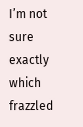I’m not sure exactly which frazzled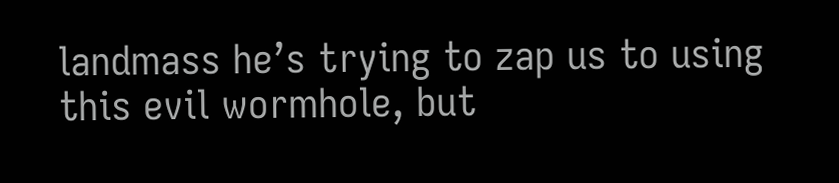landmass he’s trying to zap us to using this evil wormhole, but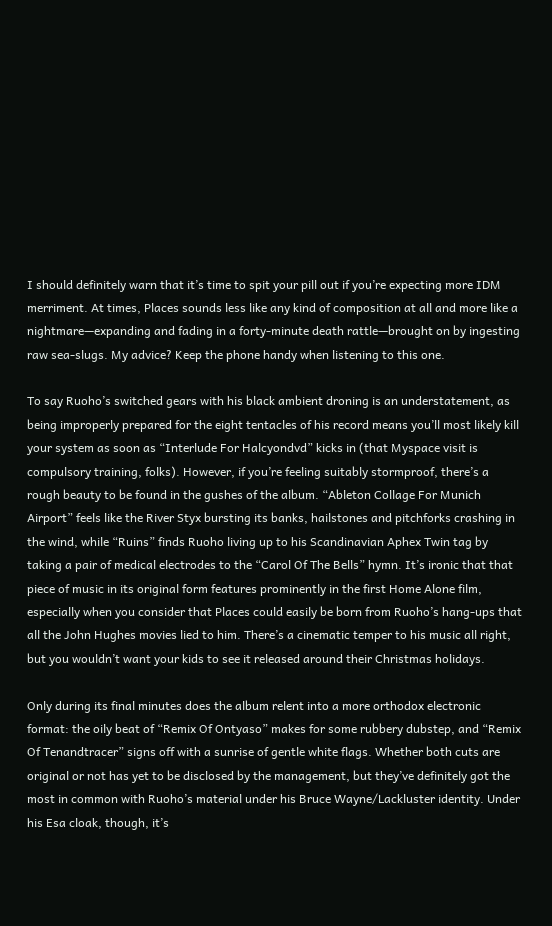I should definitely warn that it’s time to spit your pill out if you’re expecting more IDM merriment. At times, Places sounds less like any kind of composition at all and more like a nightmare—expanding and fading in a forty-minute death rattle—brought on by ingesting raw sea-slugs. My advice? Keep the phone handy when listening to this one.

To say Ruoho’s switched gears with his black ambient droning is an understatement, as being improperly prepared for the eight tentacles of his record means you’ll most likely kill your system as soon as “Interlude For Halcyondvd” kicks in (that Myspace visit is compulsory training, folks). However, if you’re feeling suitably stormproof, there’s a rough beauty to be found in the gushes of the album. “Ableton Collage For Munich Airport” feels like the River Styx bursting its banks, hailstones and pitchforks crashing in the wind, while “Ruins” finds Ruoho living up to his Scandinavian Aphex Twin tag by taking a pair of medical electrodes to the “Carol Of The Bells” hymn. It’s ironic that that piece of music in its original form features prominently in the first Home Alone film, especially when you consider that Places could easily be born from Ruoho’s hang-ups that all the John Hughes movies lied to him. There’s a cinematic temper to his music all right, but you wouldn’t want your kids to see it released around their Christmas holidays.

Only during its final minutes does the album relent into a more orthodox electronic format: the oily beat of “Remix Of Ontyaso” makes for some rubbery dubstep, and “Remix Of Tenandtracer” signs off with a sunrise of gentle white flags. Whether both cuts are original or not has yet to be disclosed by the management, but they’ve definitely got the most in common with Ruoho’s material under his Bruce Wayne/Lackluster identity. Under his Esa cloak, though, it’s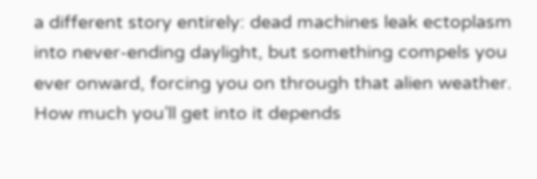a different story entirely: dead machines leak ectoplasm into never-ending daylight, but something compels you ever onward, forcing you on through that alien weather. How much you’ll get into it depends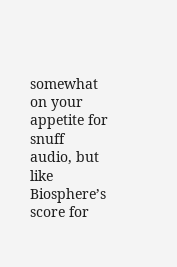somewhat on your appetite for snuff audio, but like Biosphere’s score for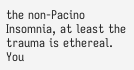the non-Pacino Insomnia, at least the trauma is ethereal. You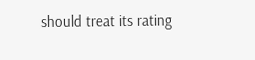should treat its rating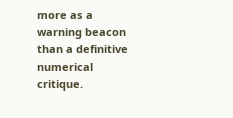more as a warning beacon than a definitive numerical critique.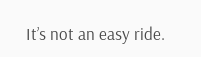It’s not an easy ride.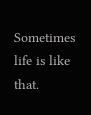Sometimes life is like that.